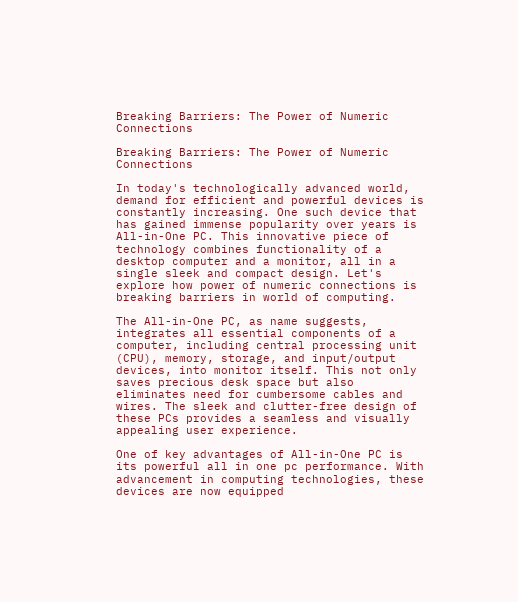Breaking Barriers: The Power of Numeric Connections

Breaking Barriers: The Power of Numeric Connections

In today's technologically advanced world, demand for efficient and powerful devices is constantly increasing. One such device that has gained immense popularity over years is All-in-One PC. This innovative piece of technology combines functionality of a desktop computer and a monitor, all in a single sleek and compact design. Let's explore how power of numeric connections is breaking barriers in world of computing.

The All-in-One PC, as name suggests, integrates all essential components of a computer, including central processing unit (CPU), memory, storage, and input/output devices, into monitor itself. This not only saves precious desk space but also eliminates need for cumbersome cables and wires. The sleek and clutter-free design of these PCs provides a seamless and visually appealing user experience.

One of key advantages of All-in-One PC is its powerful all in one pc performance. With advancement in computing technologies, these devices are now equipped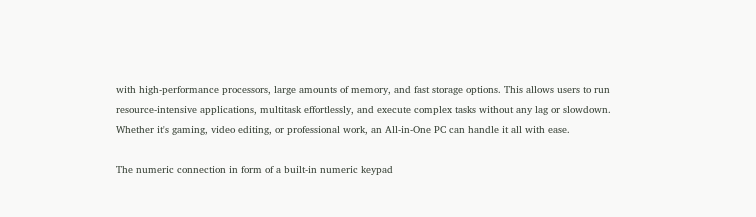with high-performance processors, large amounts of memory, and fast storage options. This allows users to run resource-intensive applications, multitask effortlessly, and execute complex tasks without any lag or slowdown. Whether it's gaming, video editing, or professional work, an All-in-One PC can handle it all with ease.

The numeric connection in form of a built-in numeric keypad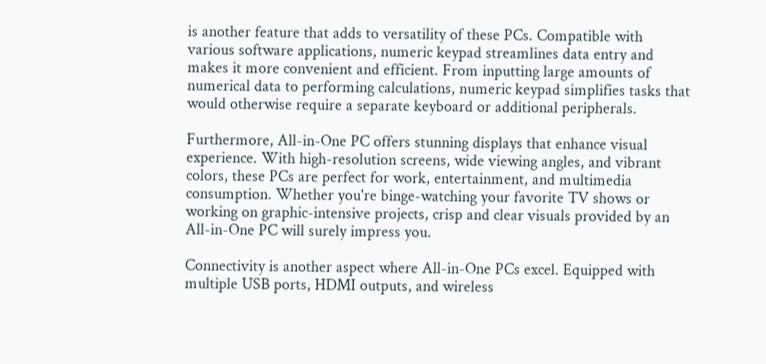is another feature that adds to versatility of these PCs. Compatible with various software applications, numeric keypad streamlines data entry and makes it more convenient and efficient. From inputting large amounts of numerical data to performing calculations, numeric keypad simplifies tasks that would otherwise require a separate keyboard or additional peripherals.

Furthermore, All-in-One PC offers stunning displays that enhance visual experience. With high-resolution screens, wide viewing angles, and vibrant colors, these PCs are perfect for work, entertainment, and multimedia consumption. Whether you're binge-watching your favorite TV shows or working on graphic-intensive projects, crisp and clear visuals provided by an All-in-One PC will surely impress you.

Connectivity is another aspect where All-in-One PCs excel. Equipped with multiple USB ports, HDMI outputs, and wireless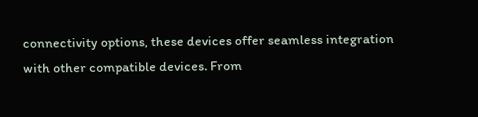connectivity options, these devices offer seamless integration with other compatible devices. From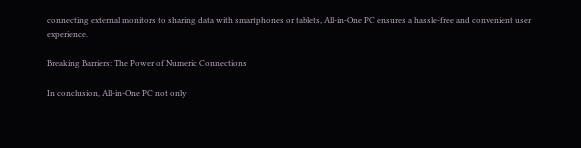connecting external monitors to sharing data with smartphones or tablets, All-in-One PC ensures a hassle-free and convenient user experience.

Breaking Barriers: The Power of Numeric Connections

In conclusion, All-in-One PC not only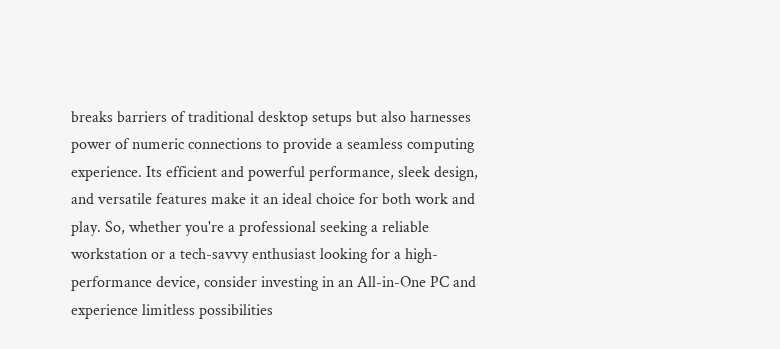breaks barriers of traditional desktop setups but also harnesses power of numeric connections to provide a seamless computing experience. Its efficient and powerful performance, sleek design, and versatile features make it an ideal choice for both work and play. So, whether you're a professional seeking a reliable workstation or a tech-savvy enthusiast looking for a high-performance device, consider investing in an All-in-One PC and experience limitless possibilities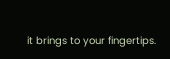it brings to your fingertips.